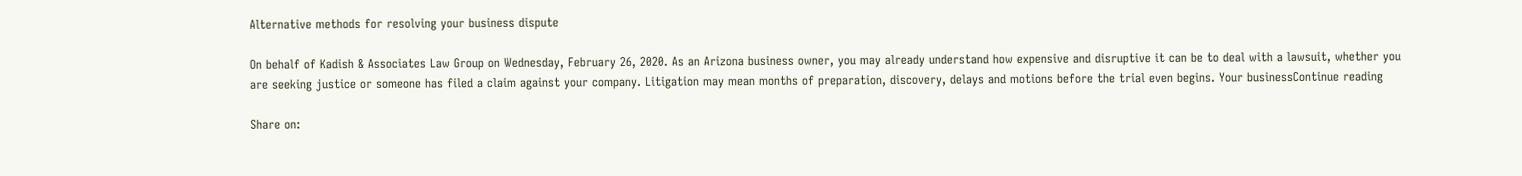Alternative methods for resolving your business dispute

On behalf of Kadish & Associates Law Group on Wednesday, February 26, 2020. As an Arizona business owner, you may already understand how expensive and disruptive it can be to deal with a lawsuit, whether you are seeking justice or someone has filed a claim against your company. Litigation may mean months of preparation, discovery, delays and motions before the trial even begins. Your businessContinue reading

Share on: